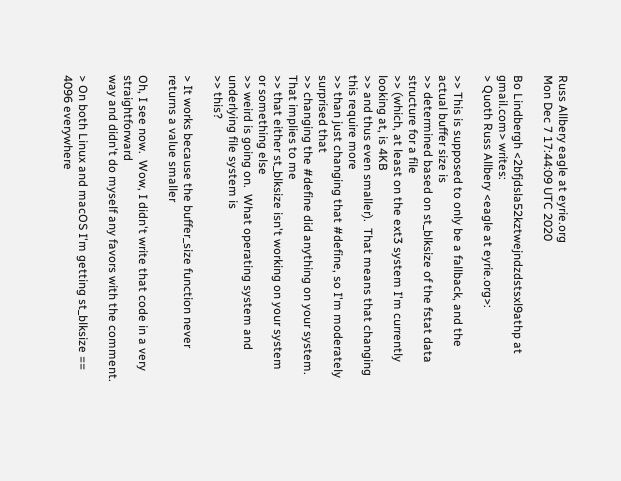Russ Allbery eagle at eyrie.org
Mon Dec 7 17:44:09 UTC 2020

Bo Lindbergh <2bfjdsla52kztwejndzdstsxl9athp at gmail.com> writes:
> Quoth Russ Allbery <eagle at eyrie.org>:

>> This is supposed to only be a fallback, and the actual buffer size is
>> determined based on st_blksize of the fstat data structure for a file
>> (which, at least on the ext3 system I'm currently looking at, is 4KB
>> and thus even smaller).  That means that changing this require more
>> than just changing that #define, so I'm moderately surprised that
>> changing the #define did anything on your system.  That implies to me
>> that either st_blksize isn't working on your system or something else
>> weird is going on.  What operating system and underlying file system is
>> this?

> It works because the buffer_size function never returns a value smaller

Oh, I see now.  Wow, I didn't write that code in a very straightforward
way and didn't do myself any favors with the comment.

> On both Linux and macOS I'm getting st_blksize == 4096 everywhere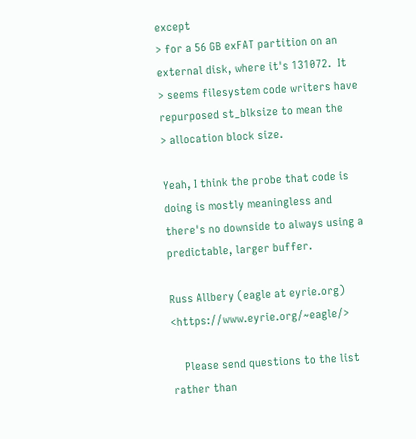except
> for a 56 GB exFAT partition on an external disk, where it's 131072.  It
> seems filesystem code writers have repurposed st_blksize to mean the
> allocation block size.

Yeah, I think the probe that code is doing is mostly meaningless and
there's no downside to always using a predictable, larger buffer.

Russ Allbery (eagle at eyrie.org)             <https://www.eyrie.org/~eagle/>

    Please send questions to the list rather than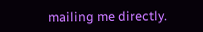mailing me directly.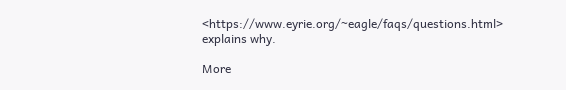<https://www.eyrie.org/~eagle/faqs/questions.html> explains why.

More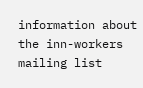information about the inn-workers mailing list